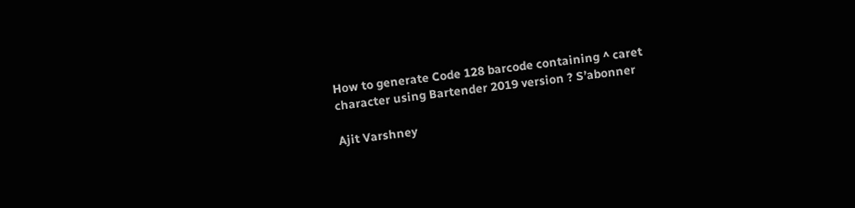How to generate Code 128 barcode containing ^ caret character using Bartender 2019 version ? S’abonner

Ajit Varshney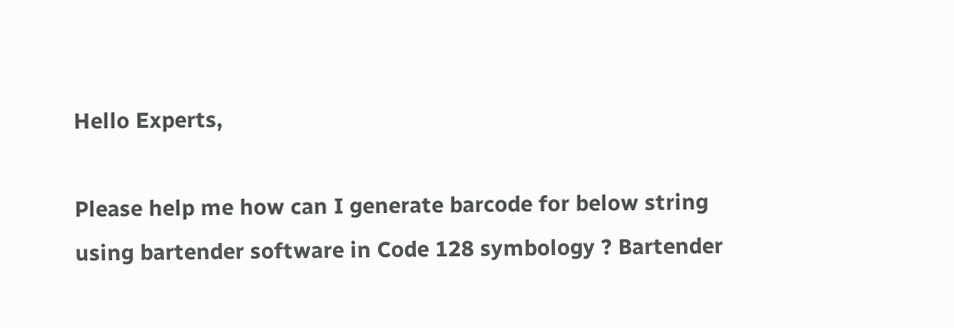Hello Experts,

Please help me how can I generate barcode for below string using bartender software in Code 128 symbology ? Bartender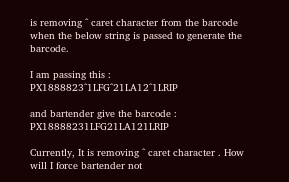is removing ^ caret character from the barcode when the below string is passed to generate the barcode.

I am passing this :       PX1888823^1LFG^21LA12^1LRIP

and bartender give the barcode :    PX18888231LFG21LA121LRIP

Currently, It is removing ^ caret character . How will I force bartender not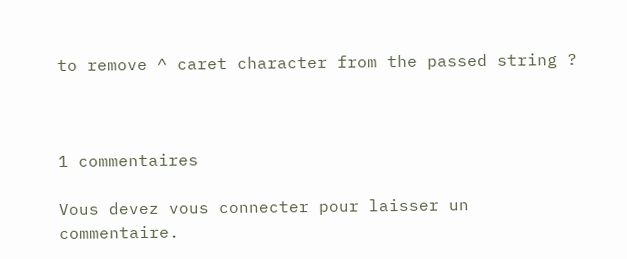to remove ^ caret character from the passed string ?



1 commentaires

Vous devez vous connecter pour laisser un commentaire.